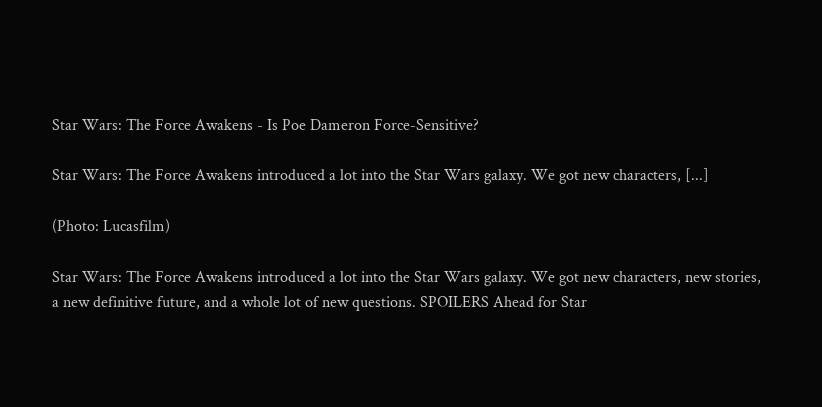Star Wars: The Force Awakens - Is Poe Dameron Force-Sensitive?

Star Wars: The Force Awakens introduced a lot into the Star Wars galaxy. We got new characters, [...]

(Photo: Lucasfilm)

Star Wars: The Force Awakens introduced a lot into the Star Wars galaxy. We got new characters, new stories, a new definitive future, and a whole lot of new questions. SPOILERS Ahead for Star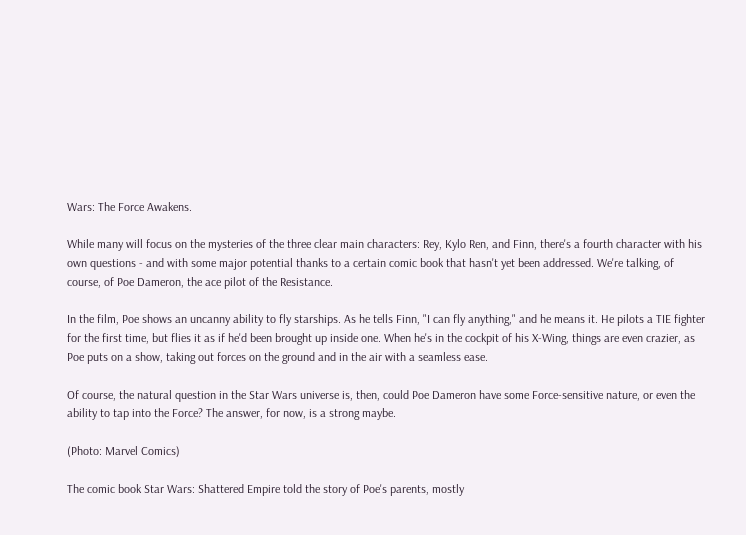Wars: The Force Awakens.

While many will focus on the mysteries of the three clear main characters: Rey, Kylo Ren, and Finn, there's a fourth character with his own questions - and with some major potential thanks to a certain comic book that hasn't yet been addressed. We're talking, of course, of Poe Dameron, the ace pilot of the Resistance.

In the film, Poe shows an uncanny ability to fly starships. As he tells Finn, "I can fly anything," and he means it. He pilots a TIE fighter for the first time, but flies it as if he'd been brought up inside one. When he's in the cockpit of his X-Wing, things are even crazier, as Poe puts on a show, taking out forces on the ground and in the air with a seamless ease.

Of course, the natural question in the Star Wars universe is, then, could Poe Dameron have some Force-sensitive nature, or even the ability to tap into the Force? The answer, for now, is a strong maybe.

(Photo: Marvel Comics)

The comic book Star Wars: Shattered Empire told the story of Poe's parents, mostly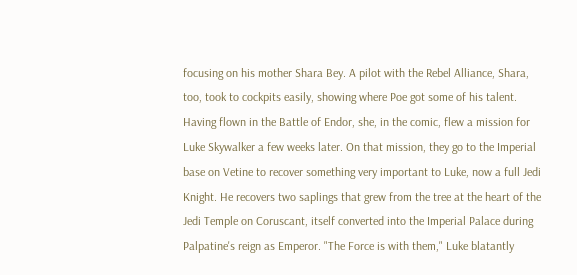focusing on his mother Shara Bey. A pilot with the Rebel Alliance, Shara, too, took to cockpits easily, showing where Poe got some of his talent. Having flown in the Battle of Endor, she, in the comic, flew a mission for Luke Skywalker a few weeks later. On that mission, they go to the Imperial base on Vetine to recover something very important to Luke, now a full Jedi Knight. He recovers two saplings that grew from the tree at the heart of the Jedi Temple on Coruscant, itself converted into the Imperial Palace during Palpatine's reign as Emperor. "The Force is with them," Luke blatantly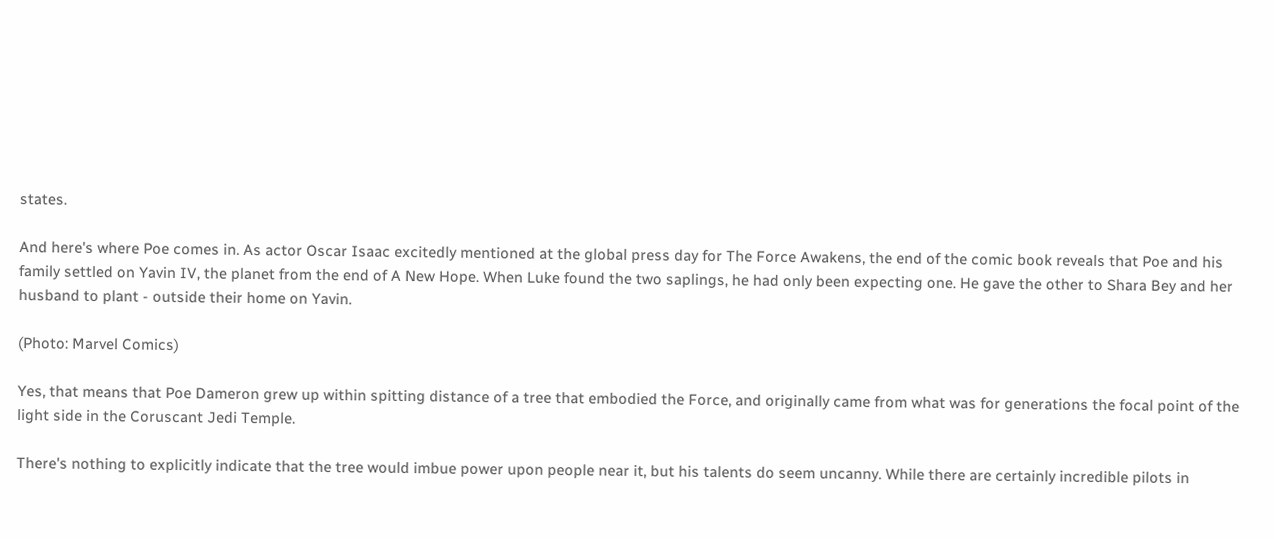states.

And here's where Poe comes in. As actor Oscar Isaac excitedly mentioned at the global press day for The Force Awakens, the end of the comic book reveals that Poe and his family settled on Yavin IV, the planet from the end of A New Hope. When Luke found the two saplings, he had only been expecting one. He gave the other to Shara Bey and her husband to plant - outside their home on Yavin.

(Photo: Marvel Comics)

Yes, that means that Poe Dameron grew up within spitting distance of a tree that embodied the Force, and originally came from what was for generations the focal point of the light side in the Coruscant Jedi Temple.

There's nothing to explicitly indicate that the tree would imbue power upon people near it, but his talents do seem uncanny. While there are certainly incredible pilots in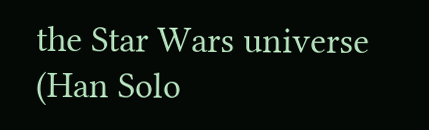the Star Wars universe (Han Solo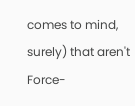comes to mind, surely) that aren't Force-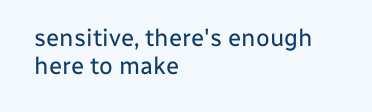sensitive, there's enough here to make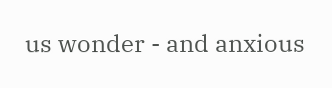us wonder - and anxious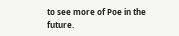to see more of Poe in the future.